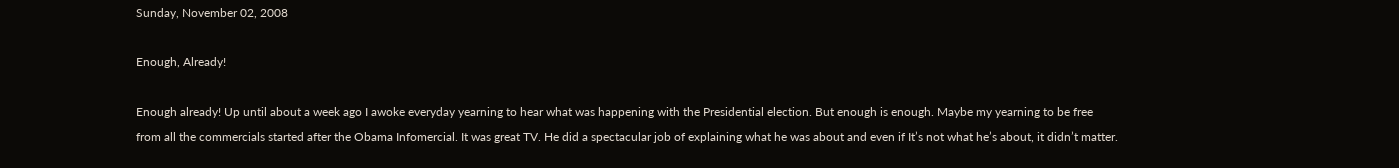Sunday, November 02, 2008

Enough, Already!

Enough already! Up until about a week ago I awoke everyday yearning to hear what was happening with the Presidential election. But enough is enough. Maybe my yearning to be free from all the commercials started after the Obama Infomercial. It was great TV. He did a spectacular job of explaining what he was about and even if It’s not what he’s about, it didn’t matter.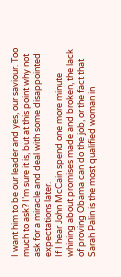I want him to be our leader and yes, our saviour. Too much to ask? I’m sure it is, but at this point why not ask for a miracle and deal with some disappointed expectations later.
If I hear John McCain spend one more minute whining about promises made and broken, the lack of proving Obama can do the job, or the fact that Sarah Palin is the most qualified woman in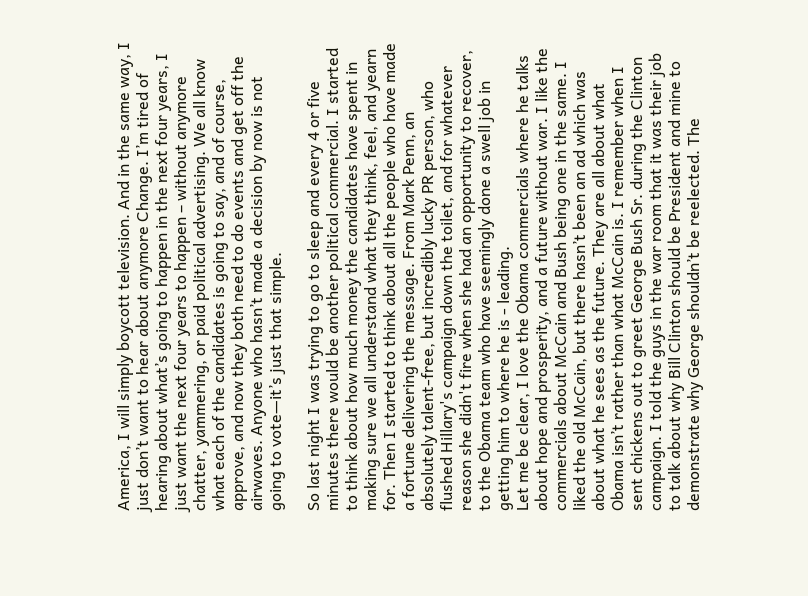America, I will simply boycott television. And in the same way, I just don’t want to hear about anymore Change. I’m tired of hearing about what’s going to happen in the next four years, I just want the next four years to happen – without anymore chatter, yammering, or paid political advertising. We all know what each of the candidates is going to say, and of course, approve, and now they both need to do events and get off the airwaves. Anyone who hasn’t made a decision by now is not going to vote—it’s just that simple.

So last night I was trying to go to sleep and every 4 or five minutes there would be another political commercial. I started to think about how much money the candidates have spent in making sure we all understand what they think, feel, and yearn for. Then I started to think about all the people who have made a fortune delivering the message. From Mark Penn, an absolutely talent-free, but incredibly lucky PR person, who flushed Hillary's campaign down the toilet, and for whatever reason she didn't fire when she had an opportunity to recover, to the Obama team who have seemingly done a swell job in getting him to where he is - leading.
Let me be clear, I love the Obama commercials where he talks about hope and prosperity, and a future without war. I like the commercials about McCain and Bush being one in the same. I liked the old McCain, but there hasn’t been an ad which was about what he sees as the future. They are all about what Obama isn’t rather than what McCain is. I remember when I sent chickens out to greet George Bush Sr. during the Clinton campaign. I told the guys in the war room that it was their job to talk about why Bill Clinton should be President and mine to demonstrate why George shouldn’t be reelected. The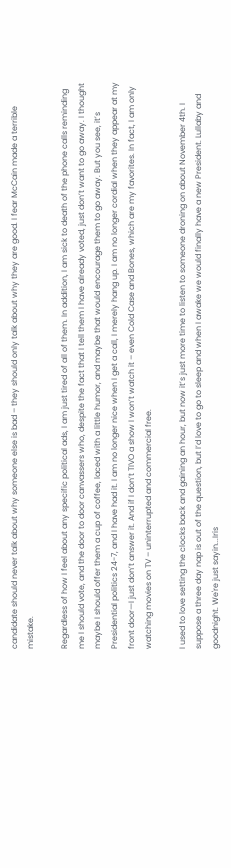candidate should never talk about why someone else is bad – they should only talk about why they are good. I fear McCain made a terrible mistake.

Regardless of how I feel about any specific political ads, I am just tired of all of them. In addition, I am sick to death of the phone calls reminding me I should vote, and the door to door canvassers who, despite the fact that I tell them I have already voted, just don’t want to go away. I thought maybe I should offer them a cup of coffee, laced with a little humor, and maybe that would encourage them to go away. But you see, it’s Presidential politics 24-7, and I have had it. I am no longer nice when I get a call, I merely hang up. I am no longer cordial when they appear at my front door—I just don’t answer it. And if I don’t TIVO a show I won’t watch it – even Cold Case and Bones, which are my favorites. In fact, I am only watching movies on TV – uninterrupted and commercial free.

I used to love setting the clocks back and gaining an hour, but now it’s just more time to listen to someone droning on about November 4th. I suppose a three day nap is out of the question, but I’d love to go to sleep and when I awake we would finally have a new President. Lullaby and goodnight. We're just sayin...Iris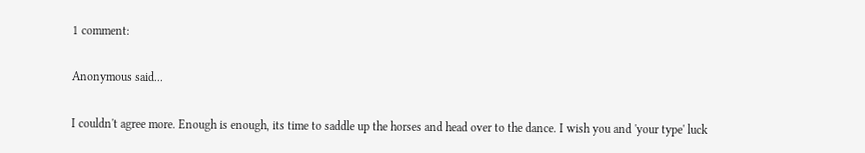1 comment:

Anonymous said...

I couldn't agree more. Enough is enough, its time to saddle up the horses and head over to the dance. I wish you and 'your type' luck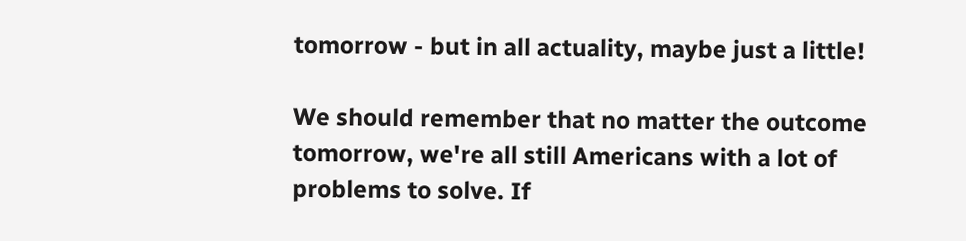tomorrow - but in all actuality, maybe just a little!

We should remember that no matter the outcome tomorrow, we're all still Americans with a lot of problems to solve. If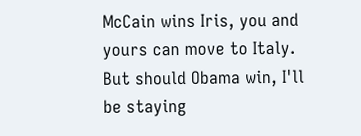McCain wins Iris, you and yours can move to Italy. But should Obama win, I'll be staying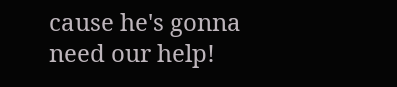cause he's gonna need our help!